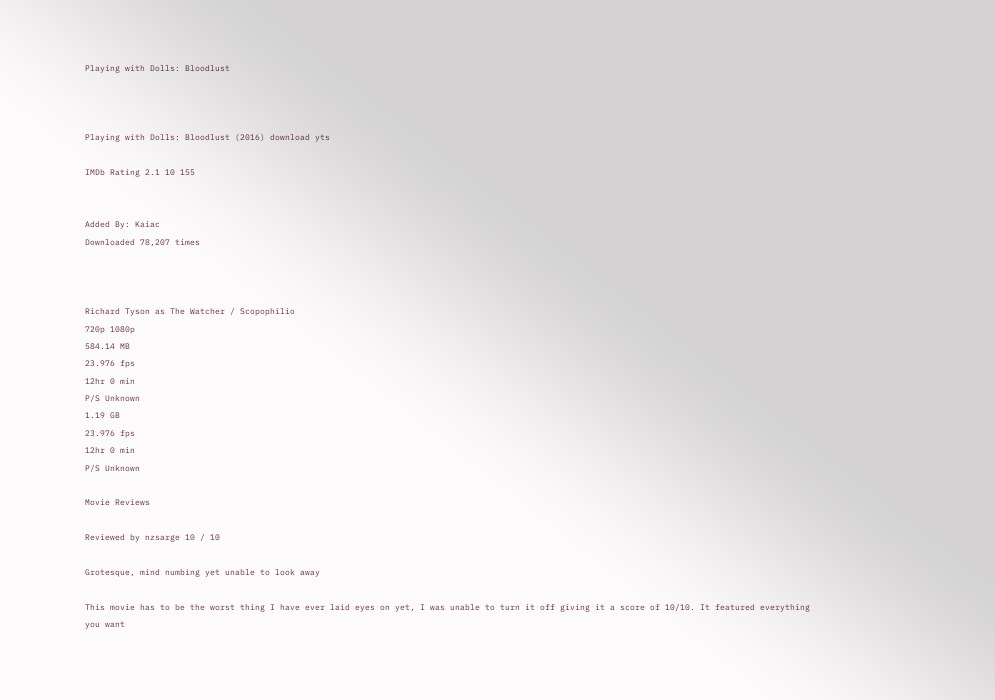Playing with Dolls: Bloodlust



Playing with Dolls: Bloodlust (2016) download yts

IMDb Rating 2.1 10 155


Added By: Kaiac
Downloaded 78,207 times



Richard Tyson as The Watcher / Scopophilio
720p 1080p
584.14 MB
23.976 fps
12hr 0 min
P/S Unknown
1.19 GB
23.976 fps
12hr 0 min
P/S Unknown

Movie Reviews

Reviewed by nzsarge 10 / 10

Grotesque, mind numbing yet unable to look away

This movie has to be the worst thing I have ever laid eyes on yet, I was unable to turn it off giving it a score of 10/10. It featured everything you want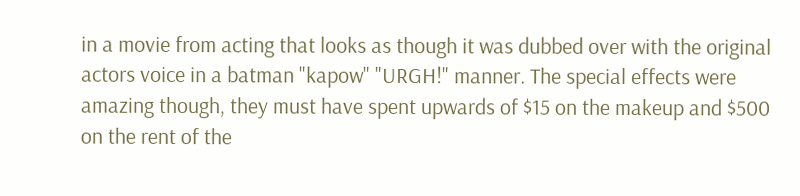in a movie from acting that looks as though it was dubbed over with the original actors voice in a batman "kapow" "URGH!" manner. The special effects were amazing though, they must have spent upwards of $15 on the makeup and $500 on the rent of the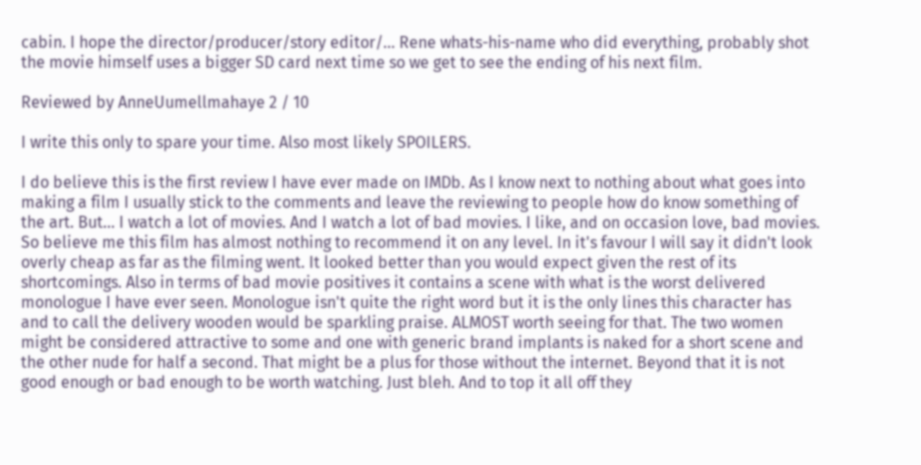cabin. I hope the director/producer/story editor/... Rene whats-his-name who did everything, probably shot the movie himself uses a bigger SD card next time so we get to see the ending of his next film.

Reviewed by AnneUumellmahaye 2 / 10

I write this only to spare your time. Also most likely SPOILERS.

I do believe this is the first review I have ever made on IMDb. As I know next to nothing about what goes into making a film I usually stick to the comments and leave the reviewing to people how do know something of the art. But... I watch a lot of movies. And I watch a lot of bad movies. I like, and on occasion love, bad movies. So believe me this film has almost nothing to recommend it on any level. In it's favour I will say it didn't look overly cheap as far as the filming went. It looked better than you would expect given the rest of its shortcomings. Also in terms of bad movie positives it contains a scene with what is the worst delivered monologue I have ever seen. Monologue isn't quite the right word but it is the only lines this character has and to call the delivery wooden would be sparkling praise. ALMOST worth seeing for that. The two women might be considered attractive to some and one with generic brand implants is naked for a short scene and the other nude for half a second. That might be a plus for those without the internet. Beyond that it is not good enough or bad enough to be worth watching. Just bleh. And to top it all off they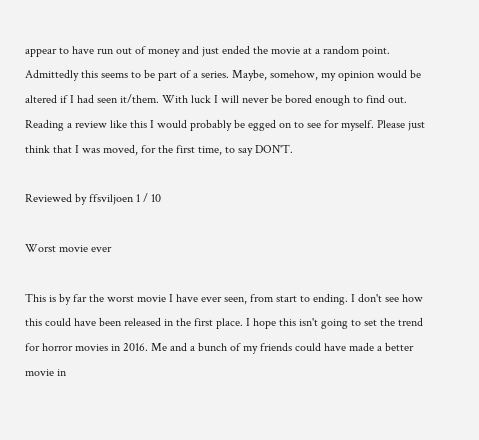appear to have run out of money and just ended the movie at a random point. Admittedly this seems to be part of a series. Maybe, somehow, my opinion would be altered if I had seen it/them. With luck I will never be bored enough to find out. Reading a review like this I would probably be egged on to see for myself. Please just think that I was moved, for the first time, to say DON'T.

Reviewed by ffsviljoen 1 / 10

Worst movie ever

This is by far the worst movie I have ever seen, from start to ending. I don't see how this could have been released in the first place. I hope this isn't going to set the trend for horror movies in 2016. Me and a bunch of my friends could have made a better movie in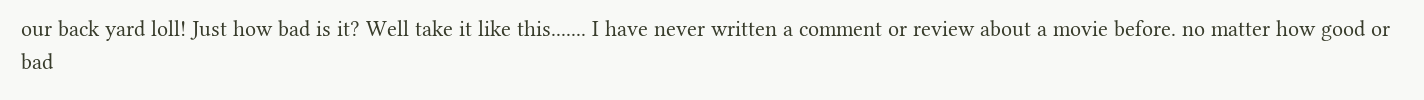our back yard loll! Just how bad is it? Well take it like this....... I have never written a comment or review about a movie before. no matter how good or bad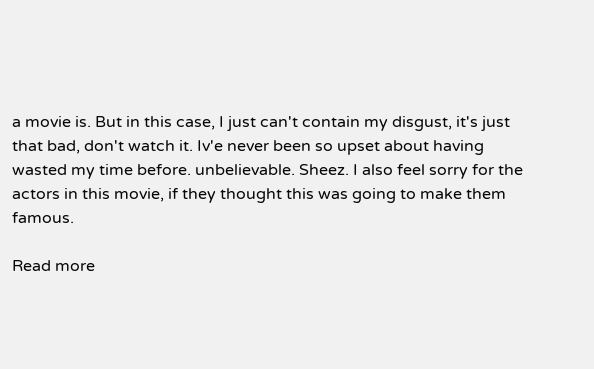a movie is. But in this case, I just can't contain my disgust, it's just that bad, don't watch it. Iv'e never been so upset about having wasted my time before. unbelievable. Sheez. I also feel sorry for the actors in this movie, if they thought this was going to make them famous.

Read more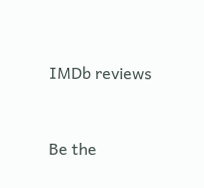IMDb reviews


Be the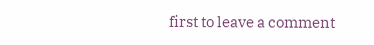first to leave a comment